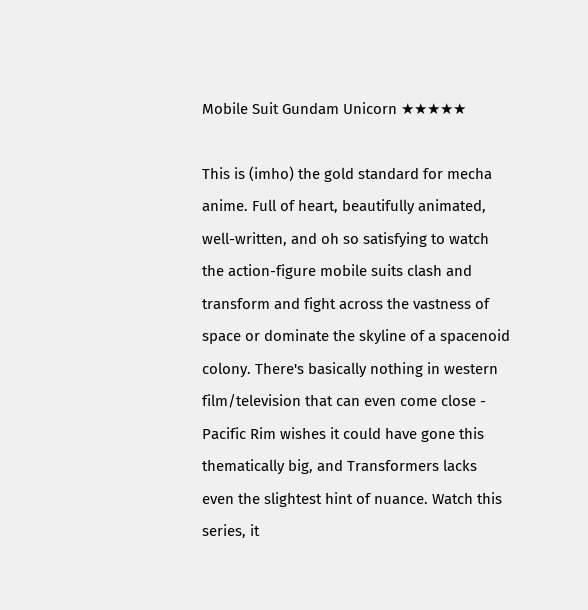Mobile Suit Gundam Unicorn ★★★★★

This is (imho) the gold standard for mecha anime. Full of heart, beautifully animated, well-written, and oh so satisfying to watch the action-figure mobile suits clash and transform and fight across the vastness of space or dominate the skyline of a spacenoid colony. There's basically nothing in western film/television that can even come close - Pacific Rim wishes it could have gone this thematically big, and Transformers lacks even the slightest hint of nuance. Watch this series, it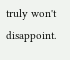truly won't disappoint.